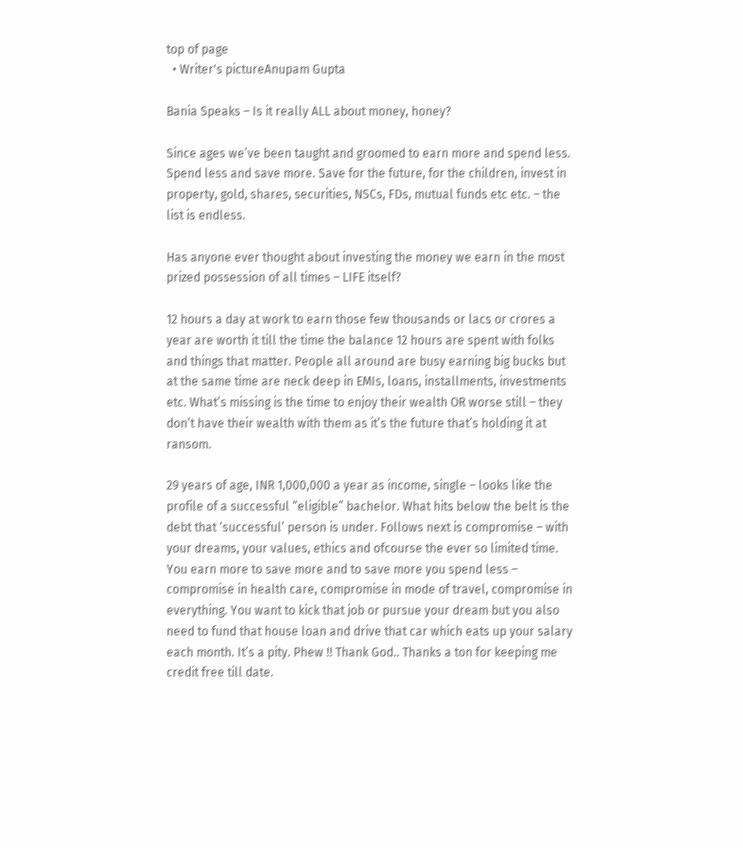top of page
  • Writer's pictureAnupam Gupta

Bania Speaks – Is it really ALL about money, honey?

Since ages we’ve been taught and groomed to earn more and spend less. Spend less and save more. Save for the future, for the children, invest in property, gold, shares, securities, NSCs, FDs, mutual funds etc etc. – the list is endless.

Has anyone ever thought about investing the money we earn in the most prized possession of all times – LIFE itself?

12 hours a day at work to earn those few thousands or lacs or crores a year are worth it till the time the balance 12 hours are spent with folks and things that matter. People all around are busy earning big bucks but at the same time are neck deep in EMIs, loans, installments, investments etc. What’s missing is the time to enjoy their wealth OR worse still – they don’t have their wealth with them as it’s the future that’s holding it at ransom.

29 years of age, INR 1,000,000 a year as income, single – looks like the profile of a successful “eligible” bachelor. What hits below the belt is the debt that ‘successful’ person is under. Follows next is compromise – with your dreams, your values, ethics and ofcourse the ever so limited time. You earn more to save more and to save more you spend less – compromise in health care, compromise in mode of travel, compromise in everything. You want to kick that job or pursue your dream but you also need to fund that house loan and drive that car which eats up your salary each month. It’s a pity. Phew !! Thank God.. Thanks a ton for keeping me credit free till date.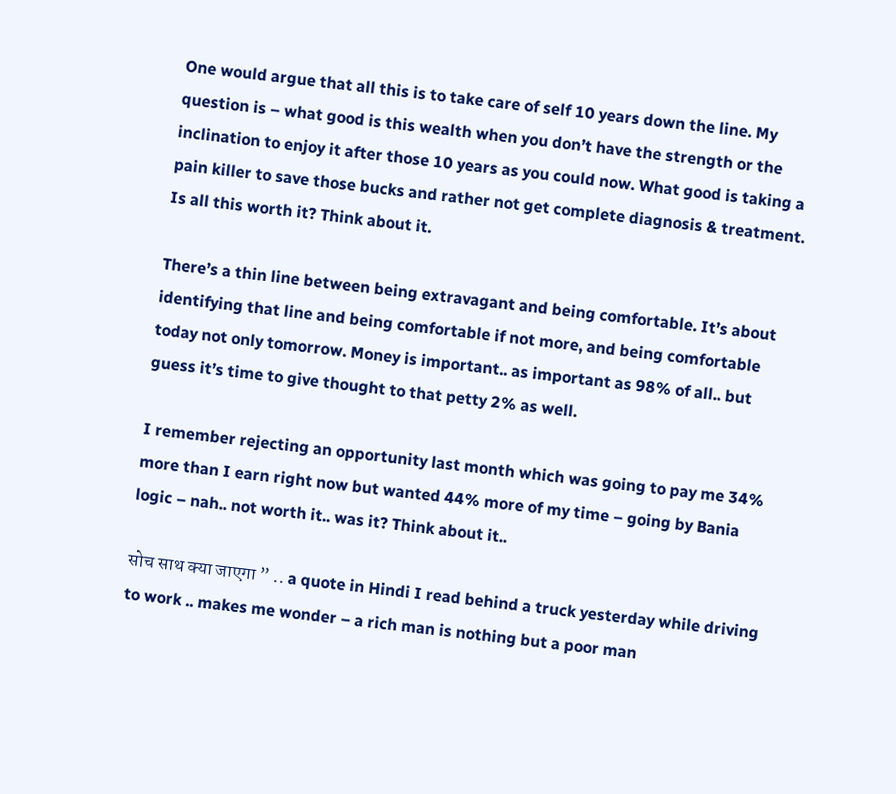One would argue that all this is to take care of self 10 years down the line. My question is – what good is this wealth when you don’t have the strength or the inclination to enjoy it after those 10 years as you could now. What good is taking a pain killer to save those bucks and rather not get complete diagnosis & treatment. Is all this worth it? Think about it.

There’s a thin line between being extravagant and being comfortable. It’s about identifying that line and being comfortable if not more, and being comfortable today not only tomorrow. Money is important.. as important as 98% of all.. but guess it’s time to give thought to that petty 2% as well.

I remember rejecting an opportunity last month which was going to pay me 34% more than I earn right now but wanted 44% more of my time – going by Bania logic – nah.. not worth it.. was it? Think about it..

सोच साथ क्या जाएगा ” .. a quote in Hindi I read behind a truck yesterday while driving to work .. makes me wonder – a rich man is nothing but a poor man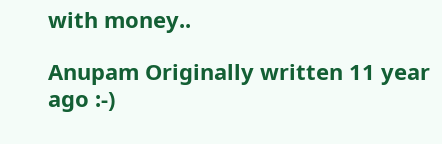with money..

Anupam Originally written 11 year ago :-)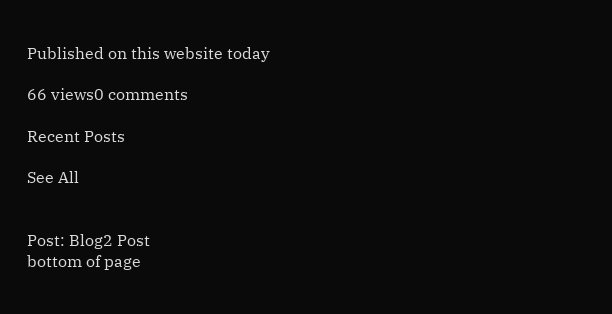Published on this website today

66 views0 comments

Recent Posts

See All


Post: Blog2 Post
bottom of page